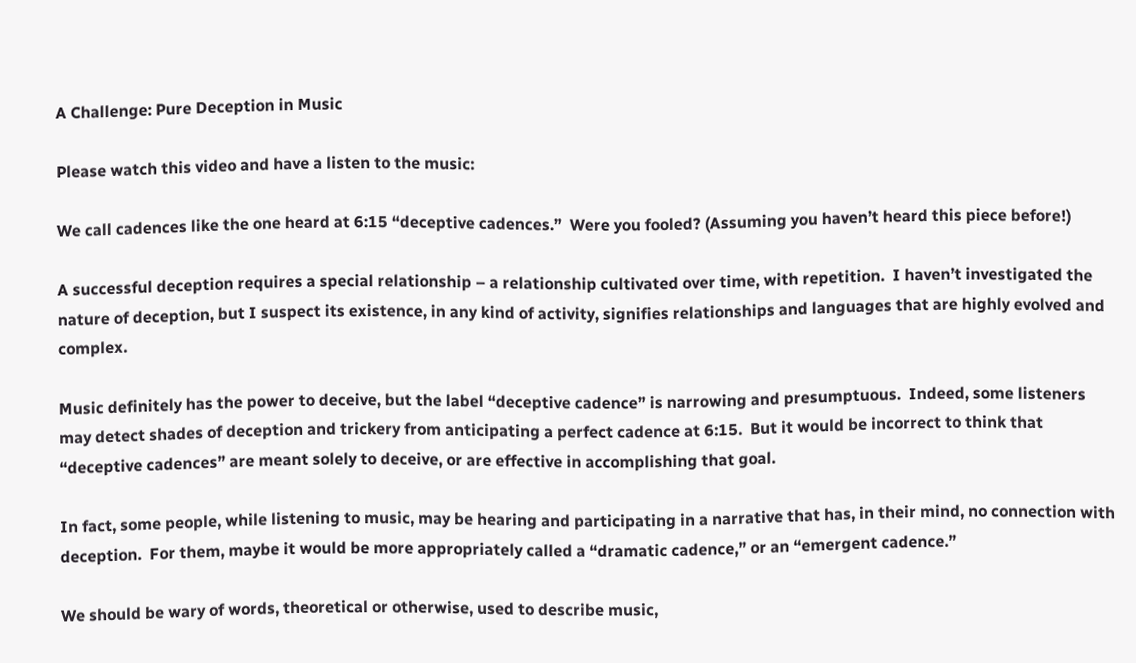A Challenge: Pure Deception in Music

Please watch this video and have a listen to the music:

We call cadences like the one heard at 6:15 “deceptive cadences.”  Were you fooled? (Assuming you haven’t heard this piece before!)

A successful deception requires a special relationship – a relationship cultivated over time, with repetition.  I haven’t investigated the nature of deception, but I suspect its existence, in any kind of activity, signifies relationships and languages that are highly evolved and complex.

Music definitely has the power to deceive, but the label “deceptive cadence” is narrowing and presumptuous.  Indeed, some listeners may detect shades of deception and trickery from anticipating a perfect cadence at 6:15.  But it would be incorrect to think that “deceptive cadences” are meant solely to deceive, or are effective in accomplishing that goal.

In fact, some people, while listening to music, may be hearing and participating in a narrative that has, in their mind, no connection with deception.  For them, maybe it would be more appropriately called a “dramatic cadence,” or an “emergent cadence.”

We should be wary of words, theoretical or otherwise, used to describe music,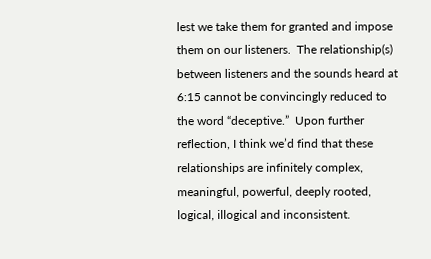lest we take them for granted and impose them on our listeners.  The relationship(s) between listeners and the sounds heard at 6:15 cannot be convincingly reduced to the word “deceptive.”  Upon further reflection, I think we’d find that these relationships are infinitely complex, meaningful, powerful, deeply rooted, logical, illogical and inconsistent.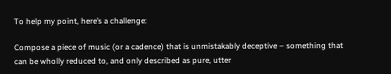To help my point, here’s a challenge:

Compose a piece of music (or a cadence) that is unmistakably deceptive – something that can be wholly reduced to, and only described as pure, utter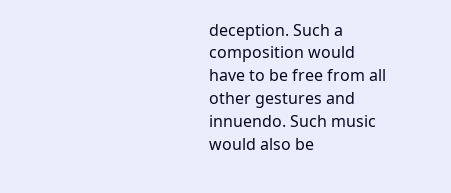deception. Such a composition would have to be free from all other gestures and innuendo. Such music would also be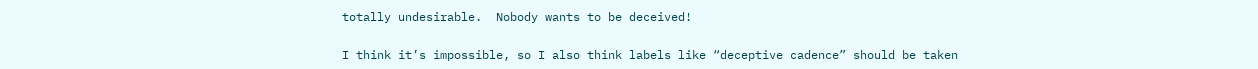totally undesirable.  Nobody wants to be deceived!

I think it’s impossible, so I also think labels like “deceptive cadence” should be taken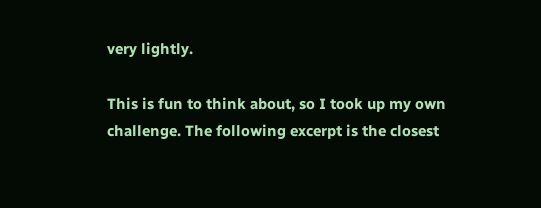very lightly.

This is fun to think about, so I took up my own challenge. The following excerpt is the closest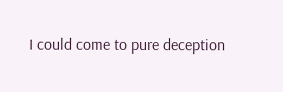I could come to pure deception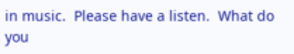in music.  Please have a listen.  What do you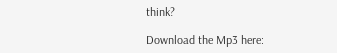think?

Download the Mp3 here: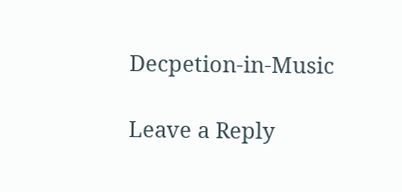Decpetion-in-Music

Leave a Reply